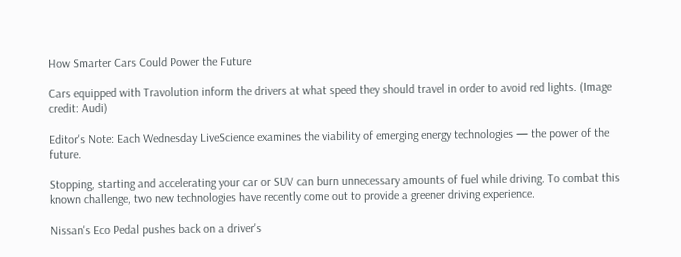How Smarter Cars Could Power the Future

Cars equipped with Travolution inform the drivers at what speed they should travel in order to avoid red lights. (Image credit: Audi)

Editor's Note: Each Wednesday LiveScience examines the viability of emerging energy technologies — the power of the future.

Stopping, starting and accelerating your car or SUV can burn unnecessary amounts of fuel while driving. To combat this known challenge, two new technologies have recently come out to provide a greener driving experience.

Nissan's Eco Pedal pushes back on a driver's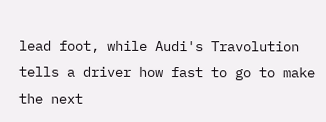lead foot, while Audi's Travolution tells a driver how fast to go to make the next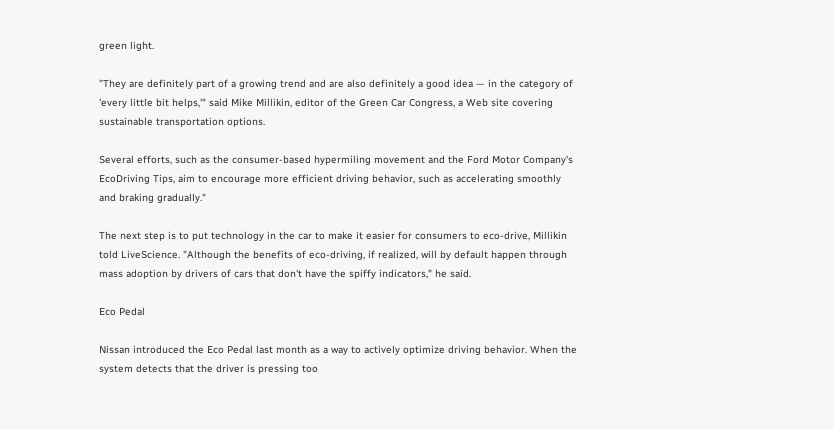green light.

"They are definitely part of a growing trend and are also definitely a good idea — in the category of 'every little bit helps,'" said Mike Millikin, editor of the Green Car Congress, a Web site covering sustainable transportation options.

Several efforts, such as the consumer-based hypermiling movement and the Ford Motor Company's EcoDriving Tips, aim to encourage more efficient driving behavior, such as accelerating smoothly and braking gradually."

The next step is to put technology in the car to make it easier for consumers to eco-drive, Millikin told LiveScience. "Although the benefits of eco-driving, if realized, will by default happen through mass adoption by drivers of cars that don't have the spiffy indicators," he said.

Eco Pedal

Nissan introduced the Eco Pedal last month as a way to actively optimize driving behavior. When the system detects that the driver is pressing too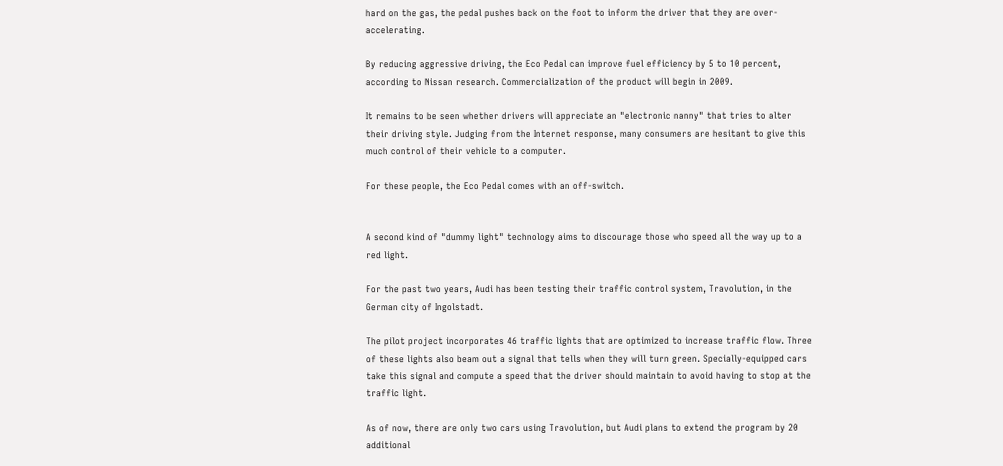hard on the gas, the pedal pushes back on the foot to inform the driver that they are over-accelerating.

By reducing aggressive driving, the Eco Pedal can improve fuel efficiency by 5 to 10 percent, according to Nissan research. Commercialization of the product will begin in 2009.

It remains to be seen whether drivers will appreciate an "electronic nanny" that tries to alter their driving style. Judging from the Internet response, many consumers are hesitant to give this much control of their vehicle to a computer.

For these people, the Eco Pedal comes with an off-switch.


A second kind of "dummy light" technology aims to discourage those who speed all the way up to a red light.

For the past two years, Audi has been testing their traffic control system, Travolution, in the German city of Ingolstadt.

The pilot project incorporates 46 traffic lights that are optimized to increase traffic flow. Three of these lights also beam out a signal that tells when they will turn green. Specially-equipped cars take this signal and compute a speed that the driver should maintain to avoid having to stop at the traffic light.

As of now, there are only two cars using Travolution, but Audi plans to extend the program by 20 additional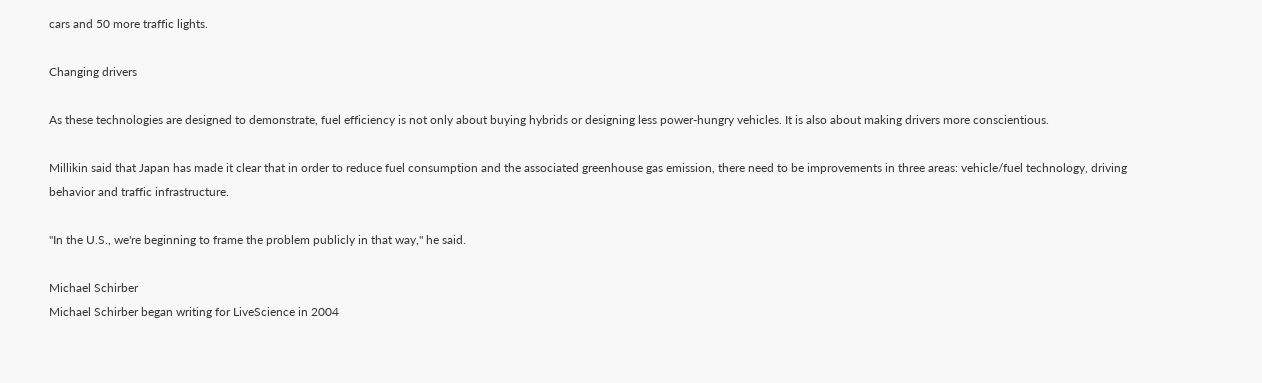cars and 50 more traffic lights.

Changing drivers

As these technologies are designed to demonstrate, fuel efficiency is not only about buying hybrids or designing less power-hungry vehicles. It is also about making drivers more conscientious.

Millikin said that Japan has made it clear that in order to reduce fuel consumption and the associated greenhouse gas emission, there need to be improvements in three areas: vehicle/fuel technology, driving behavior and traffic infrastructure.

"In the U.S., we're beginning to frame the problem publicly in that way," he said.

Michael Schirber
Michael Schirber began writing for LiveScience in 2004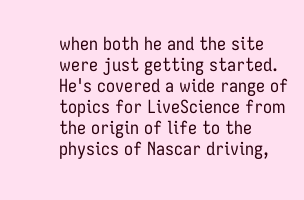when both he and the site were just getting started. He's covered a wide range of topics for LiveScience from the origin of life to the physics of Nascar driving,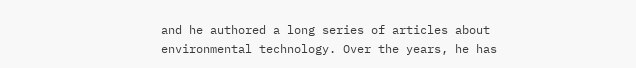and he authored a long series of articles about environmental technology. Over the years, he has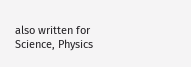also written for Science, Physics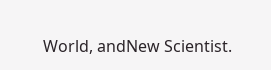World, andNew Scientist.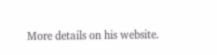More details on his website.